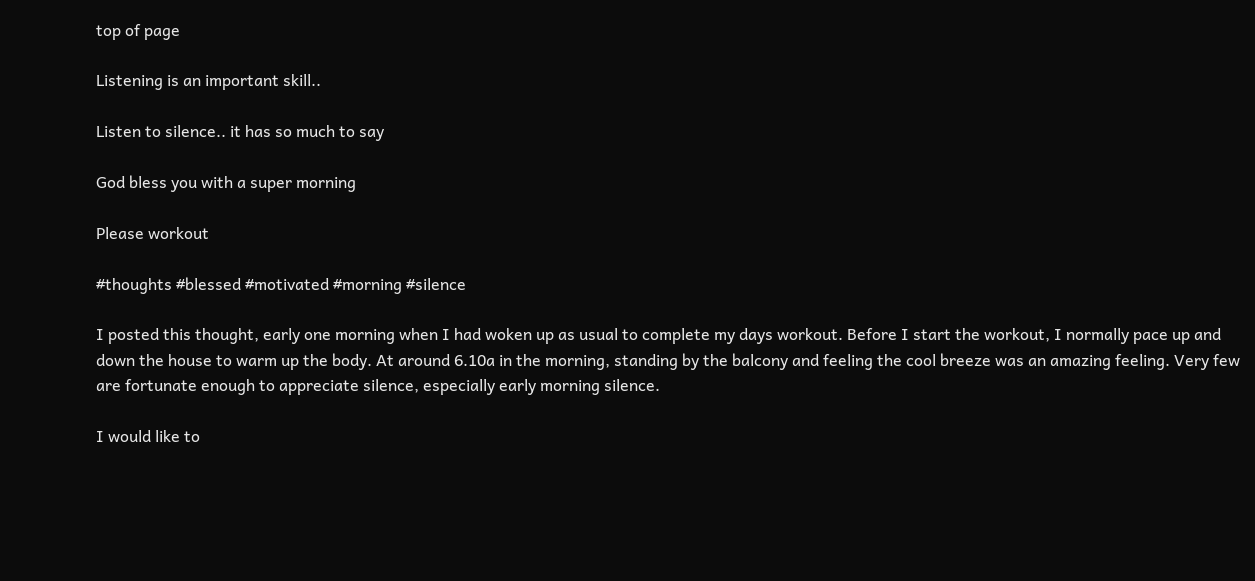top of page

Listening is an important skill..

Listen to silence.. it has so much to say

God bless you with a super morning

Please workout

#thoughts #blessed #motivated #morning #silence

I posted this thought, early one morning when I had woken up as usual to complete my days workout. Before I start the workout, I normally pace up and down the house to warm up the body. At around 6.10a in the morning, standing by the balcony and feeling the cool breeze was an amazing feeling. Very few are fortunate enough to appreciate silence, especially early morning silence.

I would like to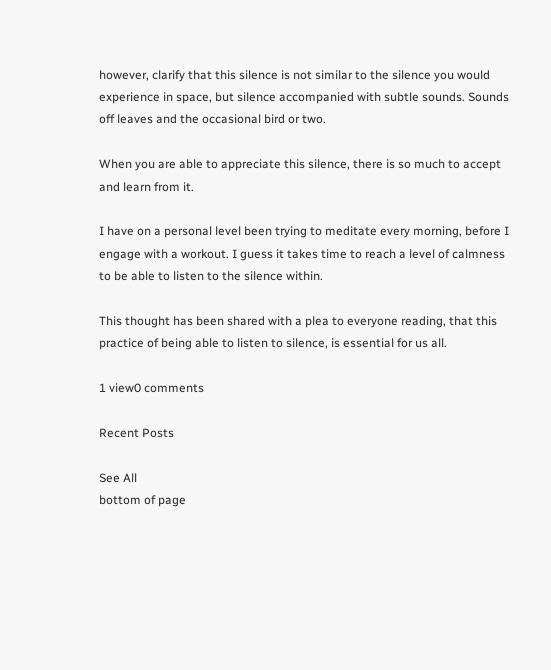however, clarify that this silence is not similar to the silence you would experience in space, but silence accompanied with subtle sounds. Sounds off leaves and the occasional bird or two.

When you are able to appreciate this silence, there is so much to accept and learn from it.

I have on a personal level been trying to meditate every morning, before I engage with a workout. I guess it takes time to reach a level of calmness to be able to listen to the silence within.

This thought has been shared with a plea to everyone reading, that this practice of being able to listen to silence, is essential for us all.

1 view0 comments

Recent Posts

See All
bottom of page